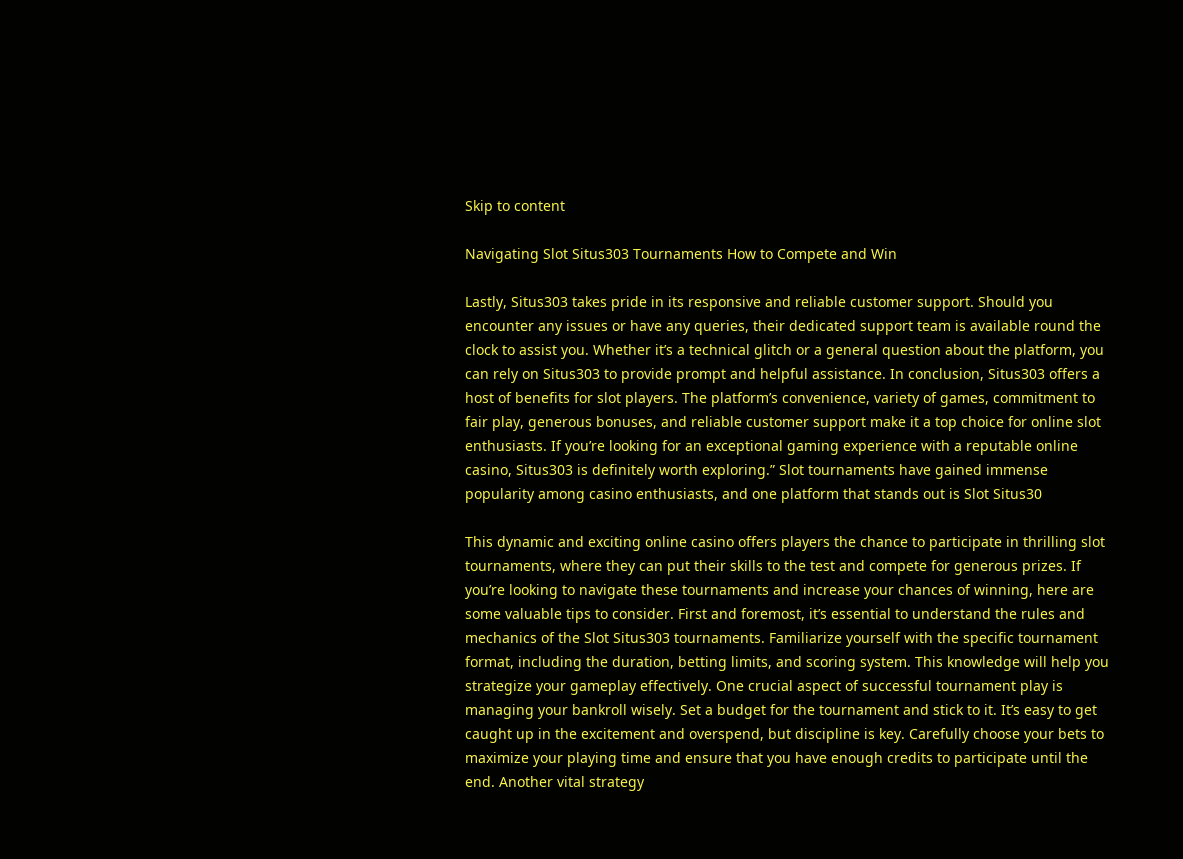Skip to content

Navigating Slot Situs303 Tournaments How to Compete and Win

Lastly, Situs303 takes pride in its responsive and reliable customer support. Should you encounter any issues or have any queries, their dedicated support team is available round the clock to assist you. Whether it’s a technical glitch or a general question about the platform, you can rely on Situs303 to provide prompt and helpful assistance. In conclusion, Situs303 offers a host of benefits for slot players. The platform’s convenience, variety of games, commitment to fair play, generous bonuses, and reliable customer support make it a top choice for online slot enthusiasts. If you’re looking for an exceptional gaming experience with a reputable online casino, Situs303 is definitely worth exploring.” Slot tournaments have gained immense popularity among casino enthusiasts, and one platform that stands out is Slot Situs30

This dynamic and exciting online casino offers players the chance to participate in thrilling slot tournaments, where they can put their skills to the test and compete for generous prizes. If you’re looking to navigate these tournaments and increase your chances of winning, here are some valuable tips to consider. First and foremost, it’s essential to understand the rules and mechanics of the Slot Situs303 tournaments. Familiarize yourself with the specific tournament format, including the duration, betting limits, and scoring system. This knowledge will help you strategize your gameplay effectively. One crucial aspect of successful tournament play is managing your bankroll wisely. Set a budget for the tournament and stick to it. It’s easy to get caught up in the excitement and overspend, but discipline is key. Carefully choose your bets to maximize your playing time and ensure that you have enough credits to participate until the end. Another vital strategy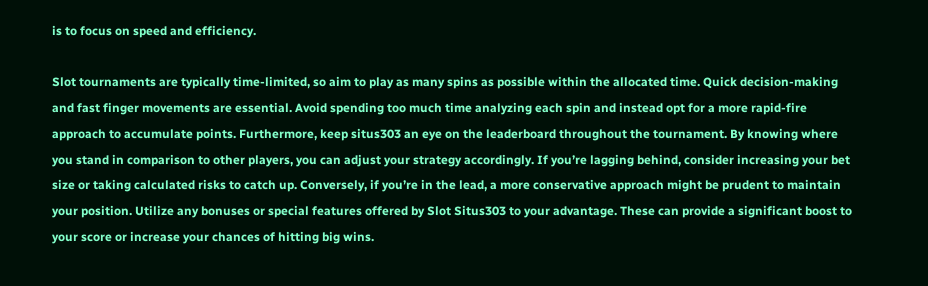is to focus on speed and efficiency.

Slot tournaments are typically time-limited, so aim to play as many spins as possible within the allocated time. Quick decision-making and fast finger movements are essential. Avoid spending too much time analyzing each spin and instead opt for a more rapid-fire approach to accumulate points. Furthermore, keep situs303 an eye on the leaderboard throughout the tournament. By knowing where you stand in comparison to other players, you can adjust your strategy accordingly. If you’re lagging behind, consider increasing your bet size or taking calculated risks to catch up. Conversely, if you’re in the lead, a more conservative approach might be prudent to maintain your position. Utilize any bonuses or special features offered by Slot Situs303 to your advantage. These can provide a significant boost to your score or increase your chances of hitting big wins.